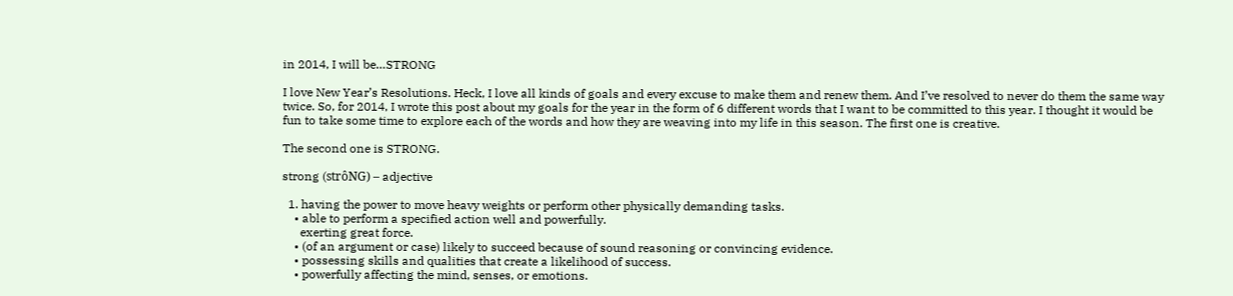in 2014, I will be…STRONG

I love New Year’s Resolutions. Heck, I love all kinds of goals and every excuse to make them and renew them. And I’ve resolved to never do them the same way twice. So, for 2014, I wrote this post about my goals for the year in the form of 6 different words that I want to be committed to this year. I thought it would be fun to take some time to explore each of the words and how they are weaving into my life in this season. The first one is creative.

The second one is STRONG.

strong (strôNG) – adjective

  1. having the power to move heavy weights or perform other physically demanding tasks.
    • able to perform a specified action well and powerfully.
      exerting great force.
    • (of an argument or case) likely to succeed because of sound reasoning or convincing evidence.
    • possessing skills and qualities that create a likelihood of success.
    • powerfully affecting the mind, senses, or emotions.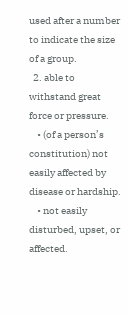used after a number to indicate the size of a group.
  2. able to withstand great force or pressure.
    • (of a person’s constitution) not easily affected by disease or hardship.
    • not easily disturbed, upset, or affected.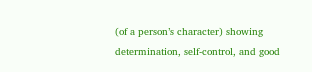(of a person’s character) showing determination, self-control, and good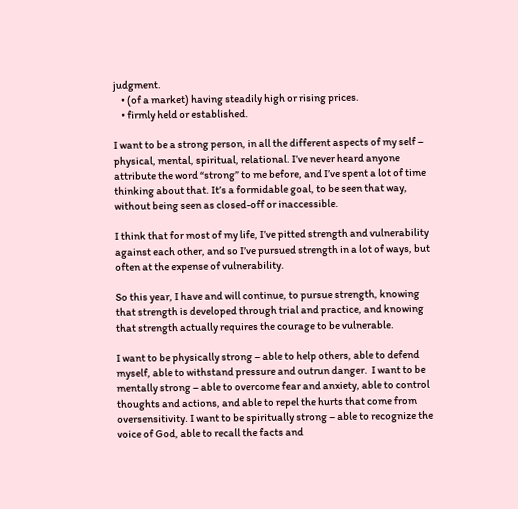judgment.
    • (of a market) having steadily high or rising prices.
    • firmly held or established.

I want to be a strong person, in all the different aspects of my self – physical, mental, spiritual, relational. I’ve never heard anyone attribute the word “strong” to me before, and I’ve spent a lot of time thinking about that. It’s a formidable goal, to be seen that way, without being seen as closed-off or inaccessible.

I think that for most of my life, I’ve pitted strength and vulnerability against each other, and so I’ve pursued strength in a lot of ways, but often at the expense of vulnerability.

So this year, I have and will continue, to pursue strength, knowing that strength is developed through trial and practice, and knowing that strength actually requires the courage to be vulnerable.

I want to be physically strong – able to help others, able to defend myself, able to withstand pressure and outrun danger.  I want to be mentally strong – able to overcome fear and anxiety, able to control thoughts and actions, and able to repel the hurts that come from oversensitivity. I want to be spiritually strong – able to recognize the voice of God, able to recall the facts and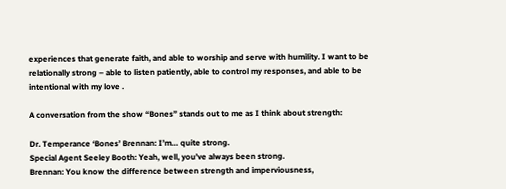experiences that generate faith, and able to worship and serve with humility. I want to be relationally strong – able to listen patiently, able to control my responses, and able to be intentional with my love .

A conversation from the show “Bones” stands out to me as I think about strength:

Dr. Temperance ‘Bones’ Brennan: I’m… quite strong.
Special Agent Seeley Booth: Yeah, well, you’ve always been strong.
Brennan: You know the difference between strength and imperviousness,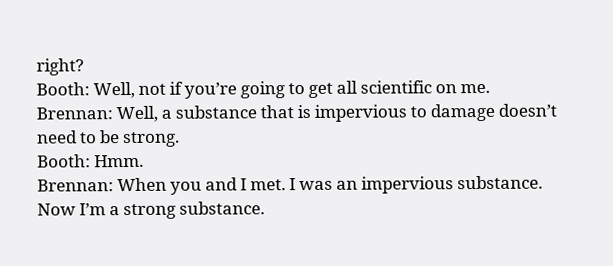right?
Booth: Well, not if you’re going to get all scientific on me.
Brennan: Well, a substance that is impervious to damage doesn’t need to be strong.
Booth: Hmm.
Brennan: When you and I met. I was an impervious substance. Now I’m a strong substance.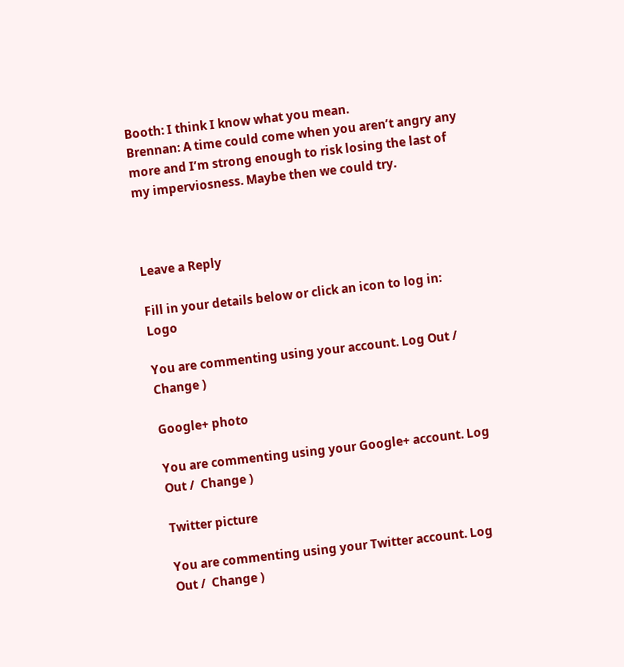Booth: I think I know what you mean.
Brennan: A time could come when you aren’t angry any more and I’m strong enough to risk losing the last of my imperviosness. Maybe then we could try.



Leave a Reply

Fill in your details below or click an icon to log in: Logo

You are commenting using your account. Log Out /  Change )

Google+ photo

You are commenting using your Google+ account. Log Out /  Change )

Twitter picture

You are commenting using your Twitter account. Log Out /  Change )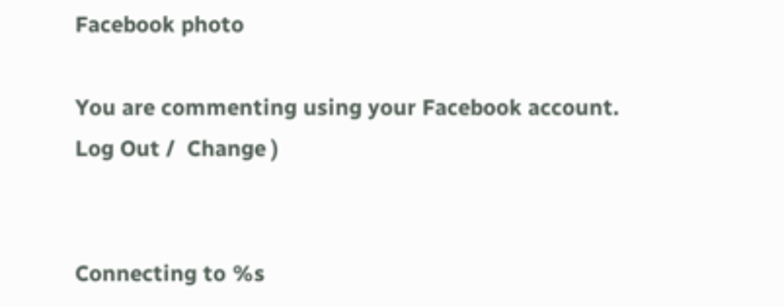Facebook photo

You are commenting using your Facebook account. Log Out /  Change )


Connecting to %s